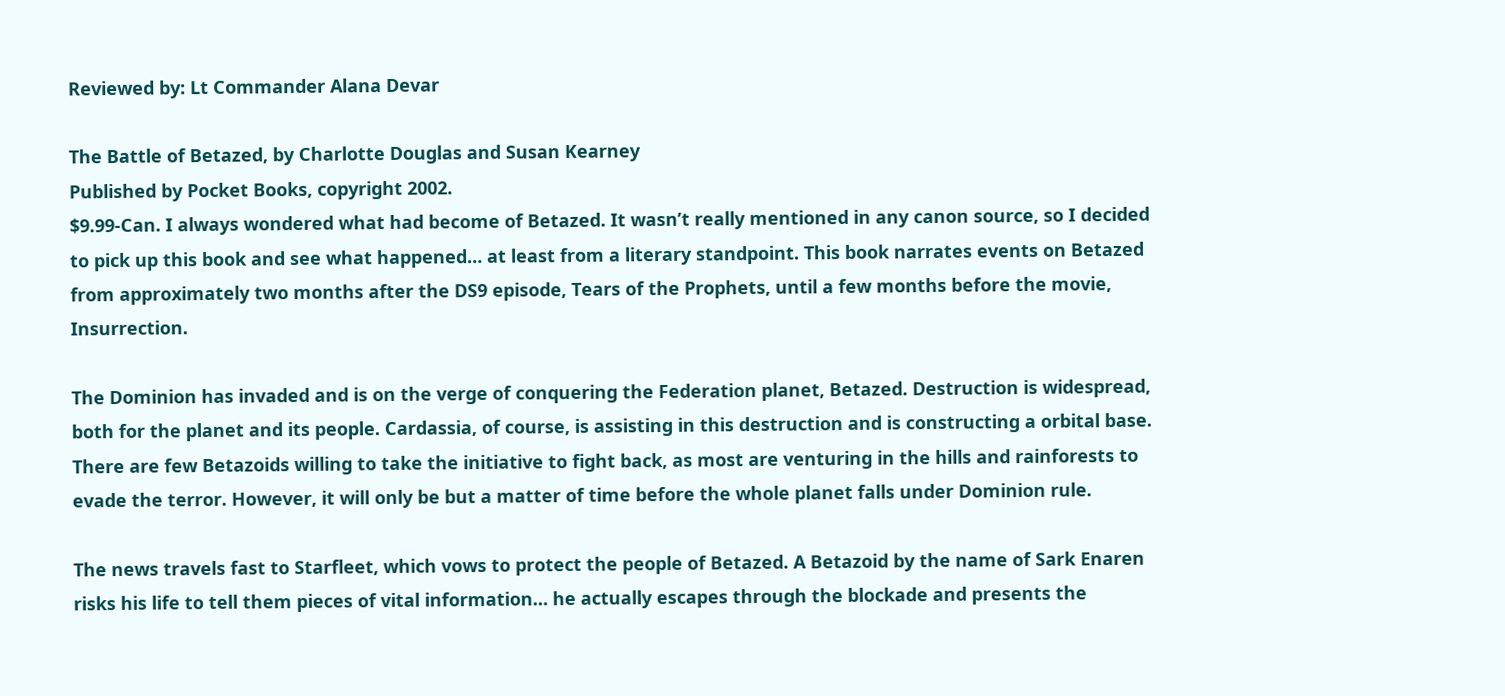Reviewed by: Lt Commander Alana Devar

The Battle of Betazed, by Charlotte Douglas and Susan Kearney
Published by Pocket Books, copyright 2002.
$9.99-Can. I always wondered what had become of Betazed. It wasn’t really mentioned in any canon source, so I decided to pick up this book and see what happened… at least from a literary standpoint. This book narrates events on Betazed from approximately two months after the DS9 episode, Tears of the Prophets, until a few months before the movie, Insurrection.

The Dominion has invaded and is on the verge of conquering the Federation planet, Betazed. Destruction is widespread, both for the planet and its people. Cardassia, of course, is assisting in this destruction and is constructing a orbital base. There are few Betazoids willing to take the initiative to fight back, as most are venturing in the hills and rainforests to evade the terror. However, it will only be but a matter of time before the whole planet falls under Dominion rule.

The news travels fast to Starfleet, which vows to protect the people of Betazed. A Betazoid by the name of Sark Enaren risks his life to tell them pieces of vital information… he actually escapes through the blockade and presents the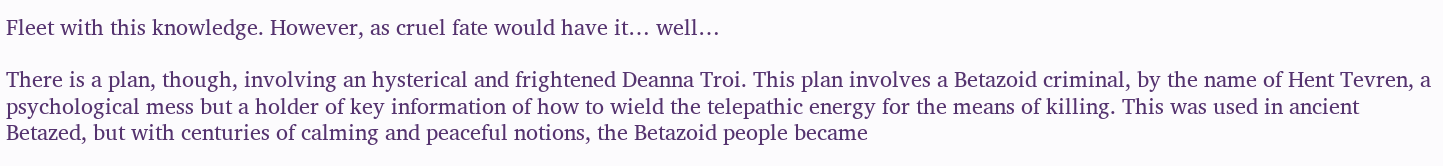Fleet with this knowledge. However, as cruel fate would have it… well…

There is a plan, though, involving an hysterical and frightened Deanna Troi. This plan involves a Betazoid criminal, by the name of Hent Tevren, a psychological mess but a holder of key information of how to wield the telepathic energy for the means of killing. This was used in ancient Betazed, but with centuries of calming and peaceful notions, the Betazoid people became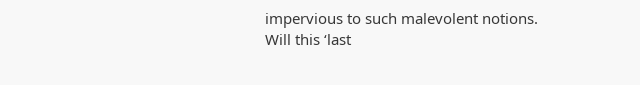impervious to such malevolent notions. Will this ‘last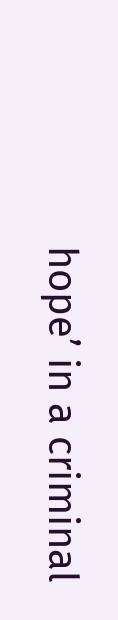hope’ in a criminal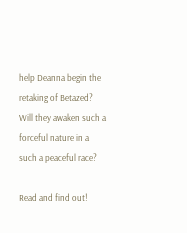help Deanna begin the retaking of Betazed? Will they awaken such a forceful nature in a such a peaceful race?

Read and find out!